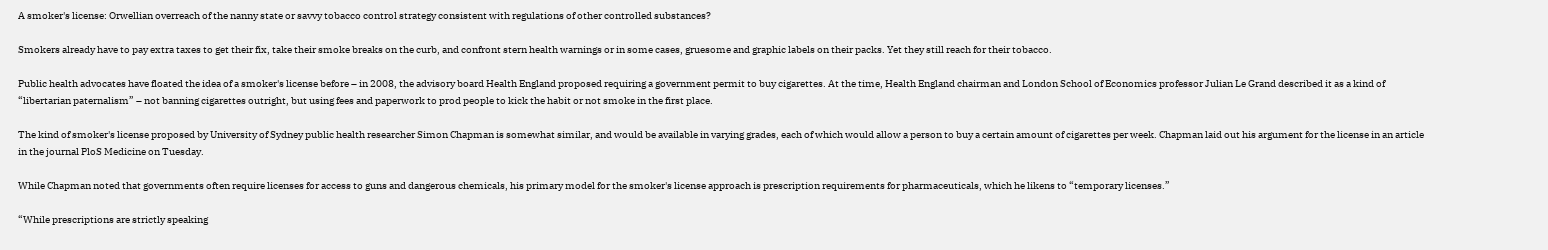A smoker's license: Orwellian overreach of the nanny state or savvy tobacco control strategy consistent with regulations of other controlled substances?

Smokers already have to pay extra taxes to get their fix, take their smoke breaks on the curb, and confront stern health warnings or in some cases, gruesome and graphic labels on their packs. Yet they still reach for their tobacco.

Public health advocates have floated the idea of a smoker's license before – in 2008, the advisory board Health England proposed requiring a government permit to buy cigarettes. At the time, Health England chairman and London School of Economics professor Julian Le Grand described it as a kind of “libertarian paternalism” – not banning cigarettes outright, but using fees and paperwork to prod people to kick the habit or not smoke in the first place.

The kind of smoker's license proposed by University of Sydney public health researcher Simon Chapman is somewhat similar, and would be available in varying grades, each of which would allow a person to buy a certain amount of cigarettes per week. Chapman laid out his argument for the license in an article in the journal PloS Medicine on Tuesday.

While Chapman noted that governments often require licenses for access to guns and dangerous chemicals, his primary model for the smoker's license approach is prescription requirements for pharmaceuticals, which he likens to “temporary licenses.”

“While prescriptions are strictly speaking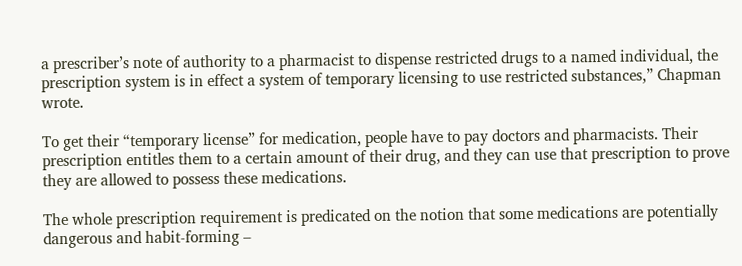a prescriber’s note of authority to a pharmacist to dispense restricted drugs to a named individual, the prescription system is in effect a system of temporary licensing to use restricted substances,” Chapman wrote.

To get their “temporary license” for medication, people have to pay doctors and pharmacists. Their prescription entitles them to a certain amount of their drug, and they can use that prescription to prove they are allowed to possess these medications.

The whole prescription requirement is predicated on the notion that some medications are potentially dangerous and habit-forming –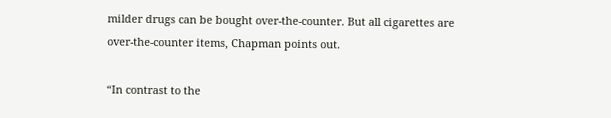milder drugs can be bought over-the-counter. But all cigarettes are over-the-counter items, Chapman points out.

“In contrast to the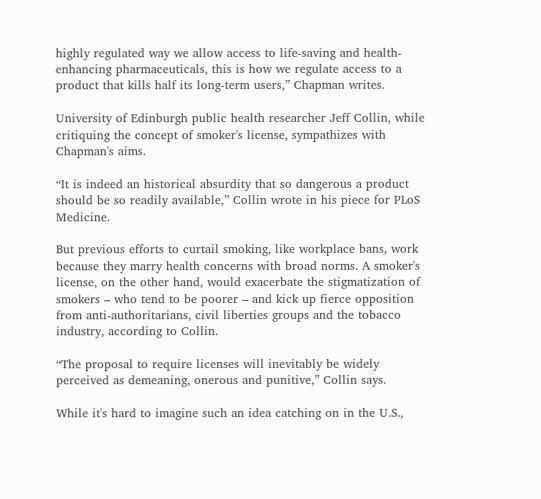highly regulated way we allow access to life-saving and health-enhancing pharmaceuticals, this is how we regulate access to a product that kills half its long-term users,” Chapman writes.

University of Edinburgh public health researcher Jeff Collin, while critiquing the concept of smoker's license, sympathizes with Chapman's aims.

“It is indeed an historical absurdity that so dangerous a product should be so readily available,” Collin wrote in his piece for PLoS Medicine.

But previous efforts to curtail smoking, like workplace bans, work because they marry health concerns with broad norms. A smoker's license, on the other hand, would exacerbate the stigmatization of smokers – who tend to be poorer – and kick up fierce opposition from anti-authoritarians, civil liberties groups and the tobacco industry, according to Collin.

“The proposal to require licenses will inevitably be widely perceived as demeaning, onerous and punitive,” Collin says.

While it's hard to imagine such an idea catching on in the U.S.,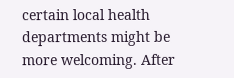certain local health departments might be more welcoming. After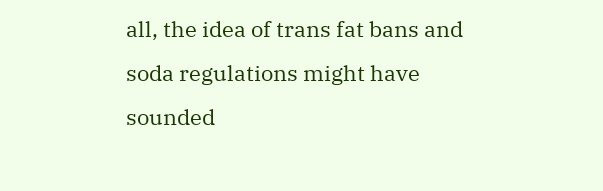all, the idea of trans fat bans and soda regulations might have sounded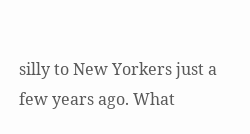silly to New Yorkers just a few years ago. What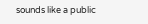sounds like a public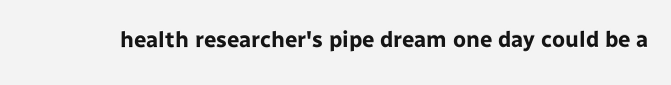health researcher's pipe dream one day could be a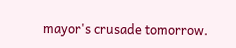mayor's crusade tomorrow.